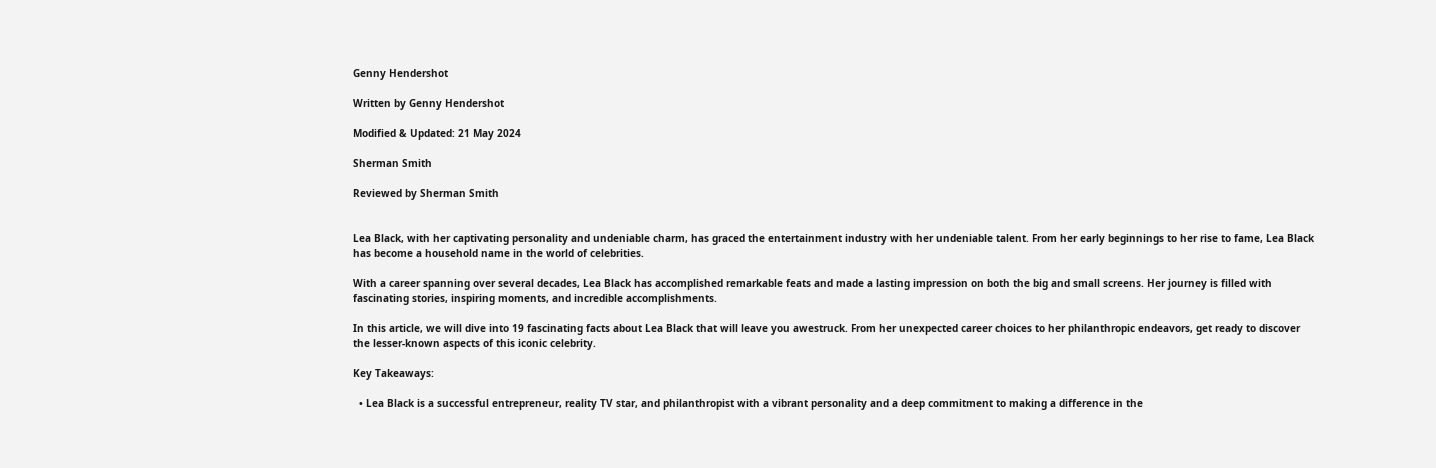Genny Hendershot

Written by Genny Hendershot

Modified & Updated: 21 May 2024

Sherman Smith

Reviewed by Sherman Smith


Lea Black, with her captivating personality and undeniable charm, has graced the entertainment industry with her undeniable talent. From her early beginnings to her rise to fame, Lea Black has become a household name in the world of celebrities.

With a career spanning over several decades, Lea Black has accomplished remarkable feats and made a lasting impression on both the big and small screens. Her journey is filled with fascinating stories, inspiring moments, and incredible accomplishments.

In this article, we will dive into 19 fascinating facts about Lea Black that will leave you awestruck. From her unexpected career choices to her philanthropic endeavors, get ready to discover the lesser-known aspects of this iconic celebrity.

Key Takeaways:

  • Lea Black is a successful entrepreneur, reality TV star, and philanthropist with a vibrant personality and a deep commitment to making a difference in the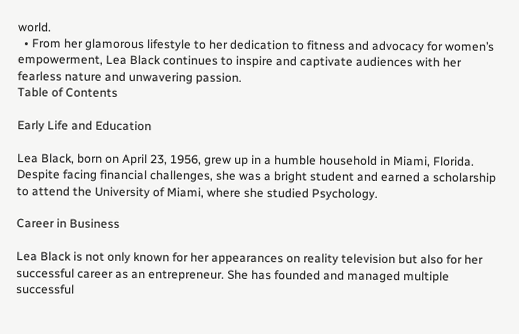world.
  • From her glamorous lifestyle to her dedication to fitness and advocacy for women’s empowerment, Lea Black continues to inspire and captivate audiences with her fearless nature and unwavering passion.
Table of Contents

Early Life and Education

Lea Black, born on April 23, 1956, grew up in a humble household in Miami, Florida. Despite facing financial challenges, she was a bright student and earned a scholarship to attend the University of Miami, where she studied Psychology.

Career in Business

Lea Black is not only known for her appearances on reality television but also for her successful career as an entrepreneur. She has founded and managed multiple successful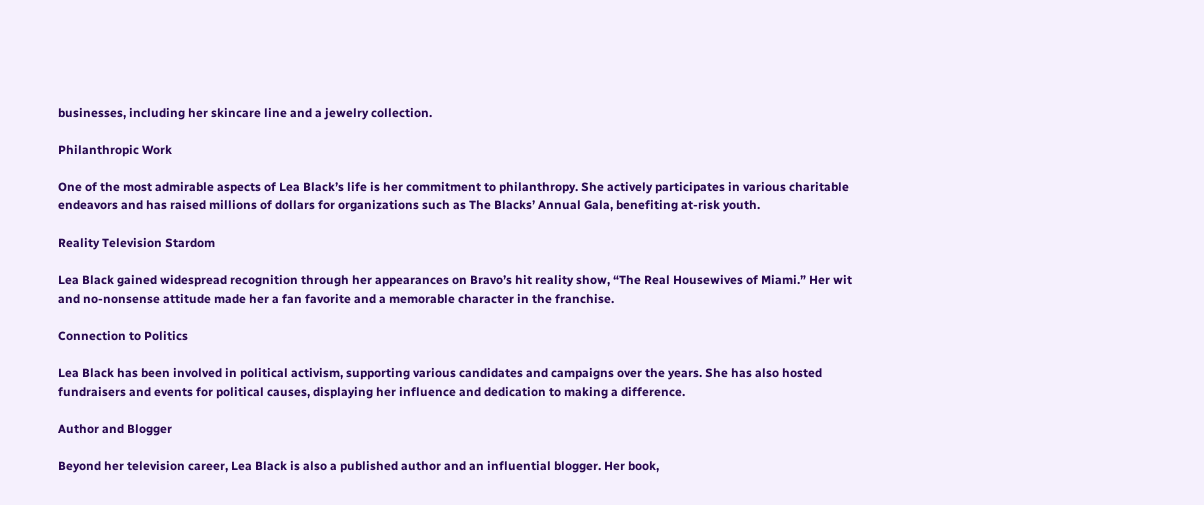businesses, including her skincare line and a jewelry collection.

Philanthropic Work

One of the most admirable aspects of Lea Black’s life is her commitment to philanthropy. She actively participates in various charitable endeavors and has raised millions of dollars for organizations such as The Blacks’ Annual Gala, benefiting at-risk youth.

Reality Television Stardom

Lea Black gained widespread recognition through her appearances on Bravo’s hit reality show, “The Real Housewives of Miami.” Her wit and no-nonsense attitude made her a fan favorite and a memorable character in the franchise.

Connection to Politics

Lea Black has been involved in political activism, supporting various candidates and campaigns over the years. She has also hosted fundraisers and events for political causes, displaying her influence and dedication to making a difference.

Author and Blogger

Beyond her television career, Lea Black is also a published author and an influential blogger. Her book,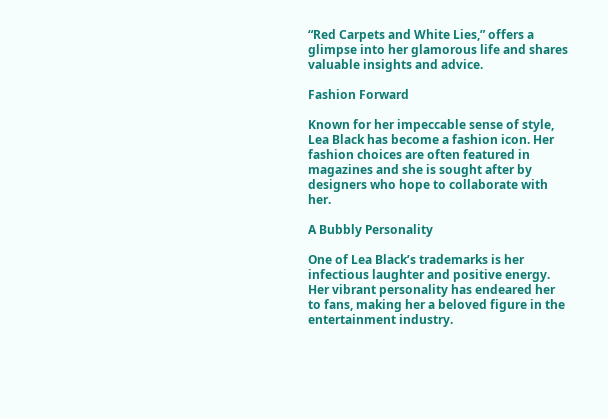“Red Carpets and White Lies,” offers a glimpse into her glamorous life and shares valuable insights and advice.

Fashion Forward

Known for her impeccable sense of style, Lea Black has become a fashion icon. Her fashion choices are often featured in magazines and she is sought after by designers who hope to collaborate with her.

A Bubbly Personality

One of Lea Black’s trademarks is her infectious laughter and positive energy. Her vibrant personality has endeared her to fans, making her a beloved figure in the entertainment industry.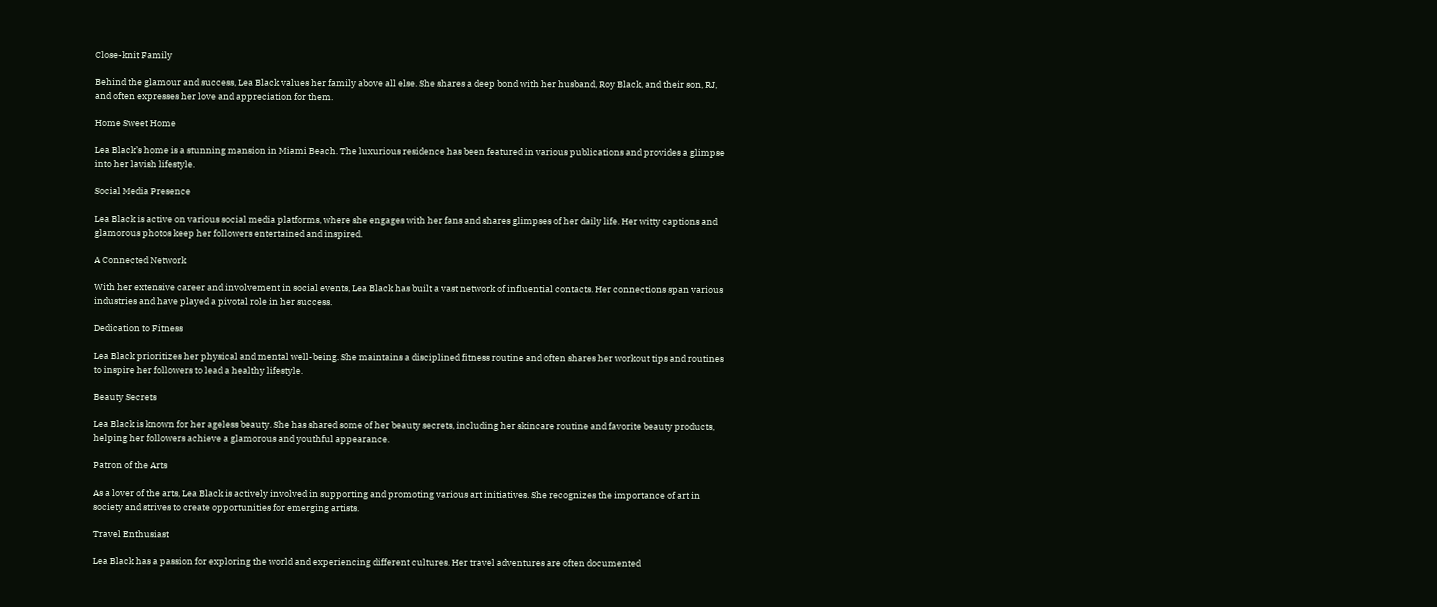Close-knit Family

Behind the glamour and success, Lea Black values her family above all else. She shares a deep bond with her husband, Roy Black, and their son, RJ, and often expresses her love and appreciation for them.

Home Sweet Home

Lea Black’s home is a stunning mansion in Miami Beach. The luxurious residence has been featured in various publications and provides a glimpse into her lavish lifestyle.

Social Media Presence

Lea Black is active on various social media platforms, where she engages with her fans and shares glimpses of her daily life. Her witty captions and glamorous photos keep her followers entertained and inspired.

A Connected Network

With her extensive career and involvement in social events, Lea Black has built a vast network of influential contacts. Her connections span various industries and have played a pivotal role in her success.

Dedication to Fitness

Lea Black prioritizes her physical and mental well-being. She maintains a disciplined fitness routine and often shares her workout tips and routines to inspire her followers to lead a healthy lifestyle.

Beauty Secrets

Lea Black is known for her ageless beauty. She has shared some of her beauty secrets, including her skincare routine and favorite beauty products, helping her followers achieve a glamorous and youthful appearance.

Patron of the Arts

As a lover of the arts, Lea Black is actively involved in supporting and promoting various art initiatives. She recognizes the importance of art in society and strives to create opportunities for emerging artists.

Travel Enthusiast

Lea Black has a passion for exploring the world and experiencing different cultures. Her travel adventures are often documented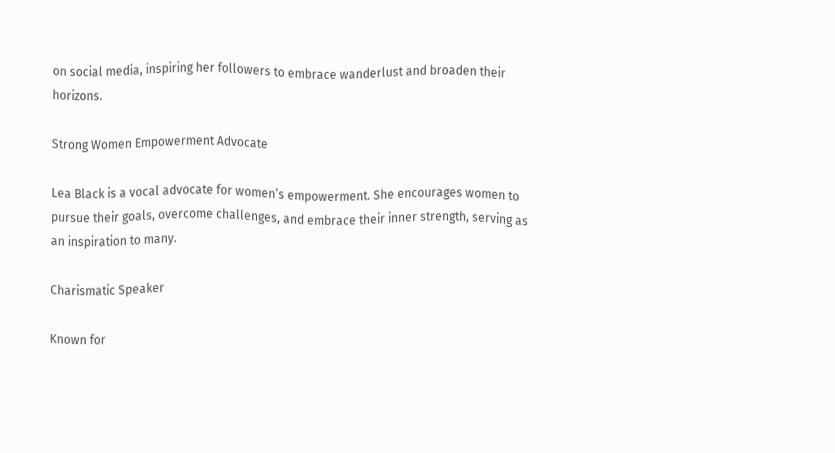on social media, inspiring her followers to embrace wanderlust and broaden their horizons.

Strong Women Empowerment Advocate

Lea Black is a vocal advocate for women’s empowerment. She encourages women to pursue their goals, overcome challenges, and embrace their inner strength, serving as an inspiration to many.

Charismatic Speaker

Known for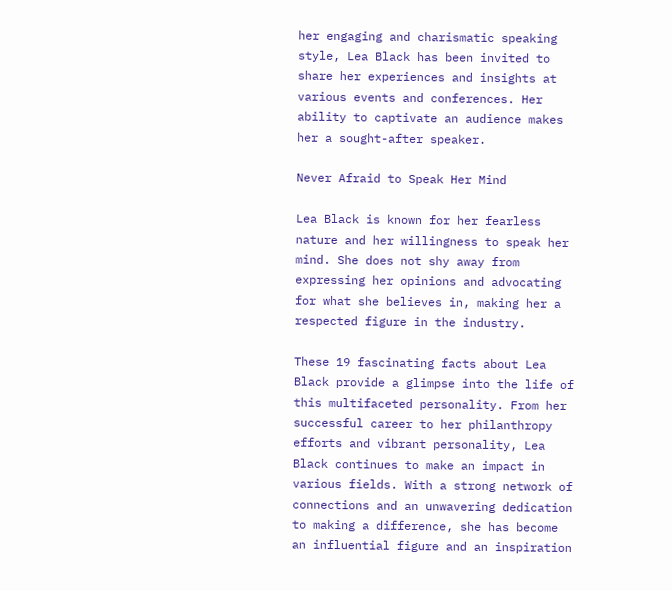her engaging and charismatic speaking style, Lea Black has been invited to share her experiences and insights at various events and conferences. Her ability to captivate an audience makes her a sought-after speaker.

Never Afraid to Speak Her Mind

Lea Black is known for her fearless nature and her willingness to speak her mind. She does not shy away from expressing her opinions and advocating for what she believes in, making her a respected figure in the industry.

These 19 fascinating facts about Lea Black provide a glimpse into the life of this multifaceted personality. From her successful career to her philanthropy efforts and vibrant personality, Lea Black continues to make an impact in various fields. With a strong network of connections and an unwavering dedication to making a difference, she has become an influential figure and an inspiration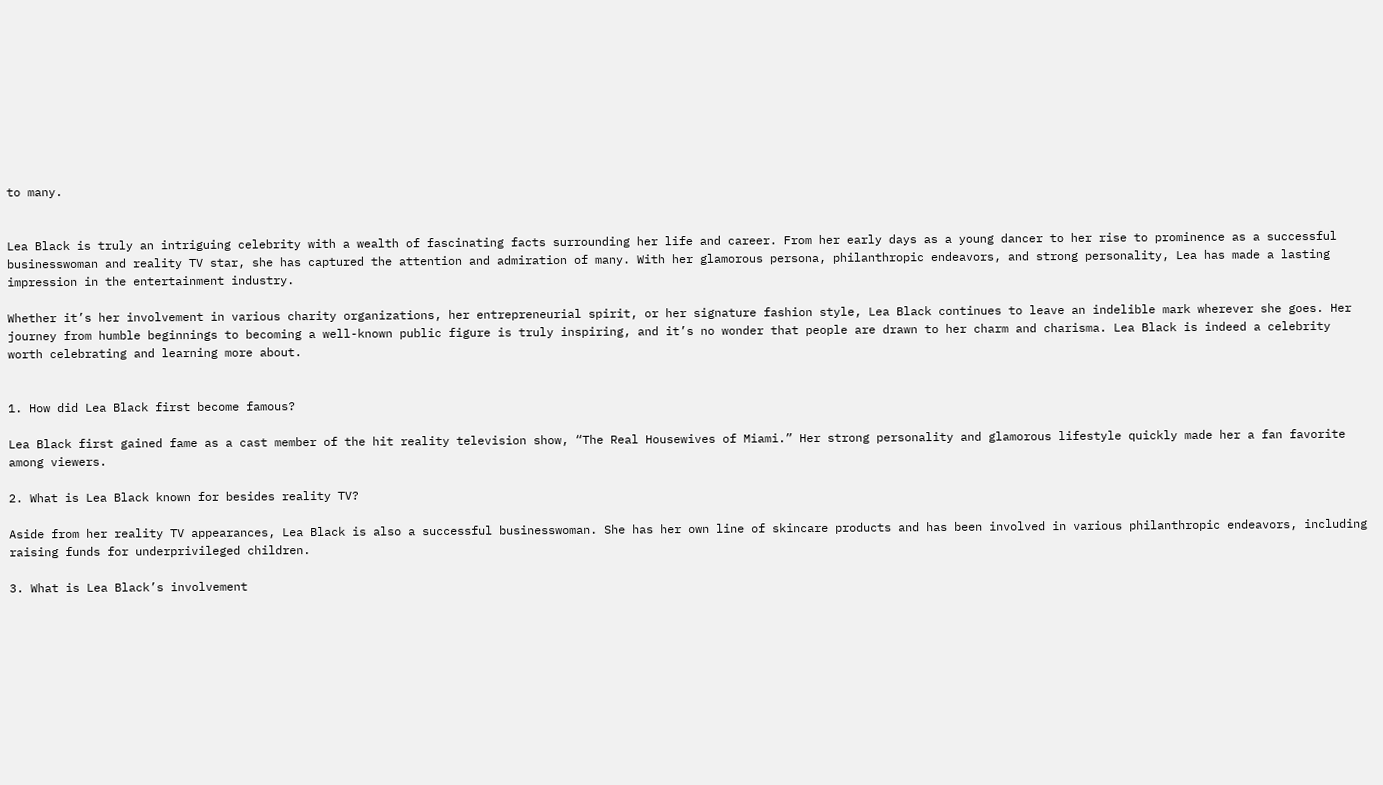to many.


Lea Black is truly an intriguing celebrity with a wealth of fascinating facts surrounding her life and career. From her early days as a young dancer to her rise to prominence as a successful businesswoman and reality TV star, she has captured the attention and admiration of many. With her glamorous persona, philanthropic endeavors, and strong personality, Lea has made a lasting impression in the entertainment industry.

Whether it’s her involvement in various charity organizations, her entrepreneurial spirit, or her signature fashion style, Lea Black continues to leave an indelible mark wherever she goes. Her journey from humble beginnings to becoming a well-known public figure is truly inspiring, and it’s no wonder that people are drawn to her charm and charisma. Lea Black is indeed a celebrity worth celebrating and learning more about.


1. How did Lea Black first become famous?

Lea Black first gained fame as a cast member of the hit reality television show, “The Real Housewives of Miami.” Her strong personality and glamorous lifestyle quickly made her a fan favorite among viewers.

2. What is Lea Black known for besides reality TV?

Aside from her reality TV appearances, Lea Black is also a successful businesswoman. She has her own line of skincare products and has been involved in various philanthropic endeavors, including raising funds for underprivileged children.

3. What is Lea Black’s involvement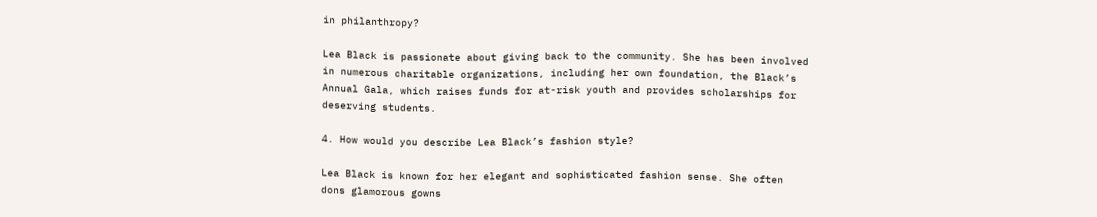in philanthropy?

Lea Black is passionate about giving back to the community. She has been involved in numerous charitable organizations, including her own foundation, the Black’s Annual Gala, which raises funds for at-risk youth and provides scholarships for deserving students.

4. How would you describe Lea Black’s fashion style?

Lea Black is known for her elegant and sophisticated fashion sense. She often dons glamorous gowns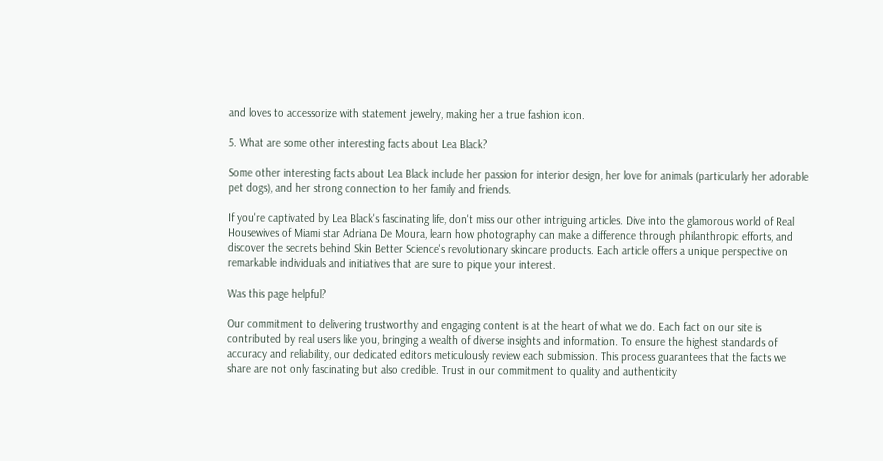and loves to accessorize with statement jewelry, making her a true fashion icon.

5. What are some other interesting facts about Lea Black?

Some other interesting facts about Lea Black include her passion for interior design, her love for animals (particularly her adorable pet dogs), and her strong connection to her family and friends.

If you're captivated by Lea Black's fascinating life, don't miss our other intriguing articles. Dive into the glamorous world of Real Housewives of Miami star Adriana De Moura, learn how photography can make a difference through philanthropic efforts, and discover the secrets behind Skin Better Science's revolutionary skincare products. Each article offers a unique perspective on remarkable individuals and initiatives that are sure to pique your interest.

Was this page helpful?

Our commitment to delivering trustworthy and engaging content is at the heart of what we do. Each fact on our site is contributed by real users like you, bringing a wealth of diverse insights and information. To ensure the highest standards of accuracy and reliability, our dedicated editors meticulously review each submission. This process guarantees that the facts we share are not only fascinating but also credible. Trust in our commitment to quality and authenticity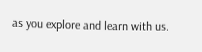as you explore and learn with us.